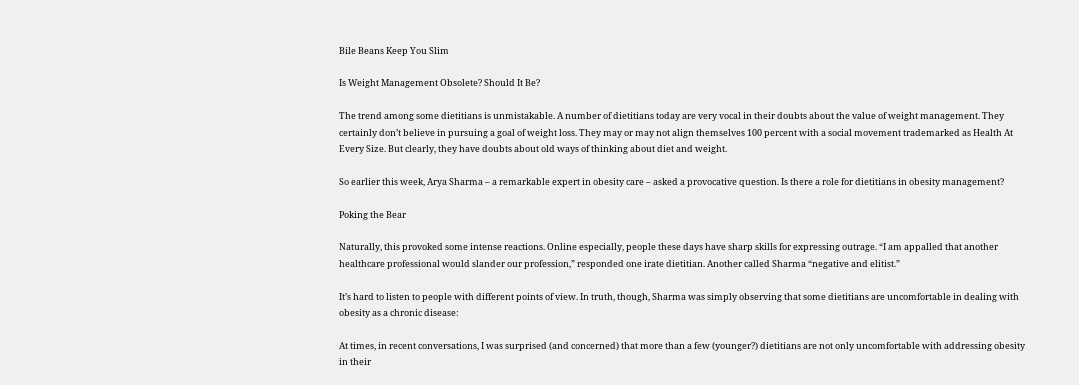Bile Beans Keep You Slim

Is Weight Management Obsolete? Should It Be?

The trend among some dietitians is unmistakable. A number of dietitians today are very vocal in their doubts about the value of weight management. They certainly don’t believe in pursuing a goal of weight loss. They may or may not align themselves 100 percent with a social movement trademarked as Health At Every Size. But clearly, they have doubts about old ways of thinking about diet and weight.

So earlier this week, Arya Sharma – a remarkable expert in obesity care – asked a provocative question. Is there a role for dietitians in obesity management?

Poking the Bear

Naturally, this provoked some intense reactions. Online especially, people these days have sharp skills for expressing outrage. “I am appalled that another healthcare professional would slander our profession,” responded one irate dietitian. Another called Sharma “negative and elitist.”

It’s hard to listen to people with different points of view. In truth, though, Sharma was simply observing that some dietitians are uncomfortable in dealing with obesity as a chronic disease:

At times, in recent conversations, I was surprised (and concerned) that more than a few (younger?) dietitians are not only uncomfortable with addressing obesity in their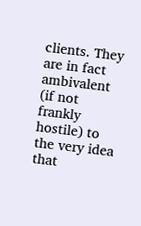clients. They are in fact ambivalent (if not frankly hostile) to the very idea that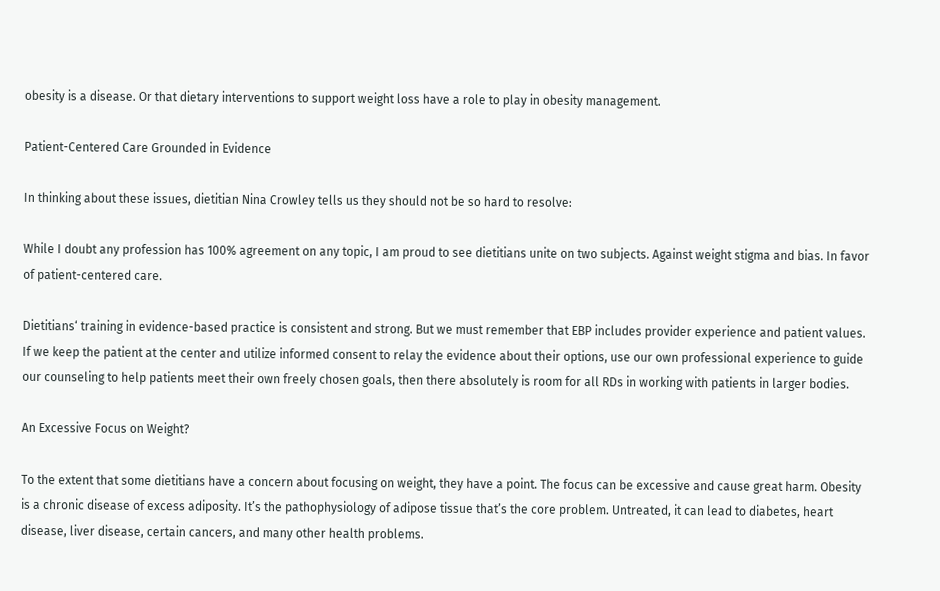obesity is a disease. Or that dietary interventions to support weight loss have a role to play in obesity management.

Patient-Centered Care Grounded in Evidence

In thinking about these issues, dietitian Nina Crowley tells us they should not be so hard to resolve:

While I doubt any profession has 100% agreement on any topic, I am proud to see dietitians unite on two subjects. Against weight stigma and bias. In favor of patient-centered care.

Dietitians‘ training in evidence-based practice is consistent and strong. But we must remember that EBP includes provider experience and patient values. If we keep the patient at the center and utilize informed consent to relay the evidence about their options, use our own professional experience to guide our counseling to help patients meet their own freely chosen goals, then there absolutely is room for all RDs in working with patients in larger bodies.

An Excessive Focus on Weight?

To the extent that some dietitians have a concern about focusing on weight, they have a point. The focus can be excessive and cause great harm. Obesity is a chronic disease of excess adiposity. It’s the pathophysiology of adipose tissue that’s the core problem. Untreated, it can lead to diabetes, heart disease, liver disease, certain cancers, and many other health problems.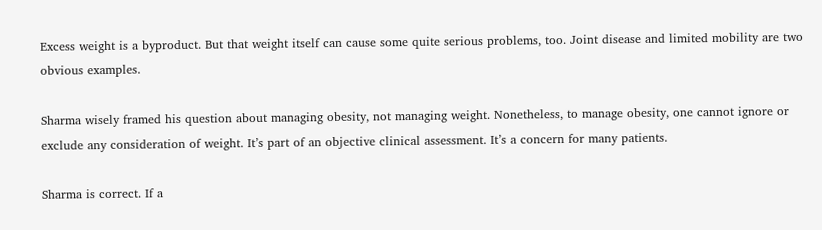Excess weight is a byproduct. But that weight itself can cause some quite serious problems, too. Joint disease and limited mobility are two obvious examples.

Sharma wisely framed his question about managing obesity, not managing weight. Nonetheless, to manage obesity, one cannot ignore or exclude any consideration of weight. It’s part of an objective clinical assessment. It’s a concern for many patients.

Sharma is correct. If a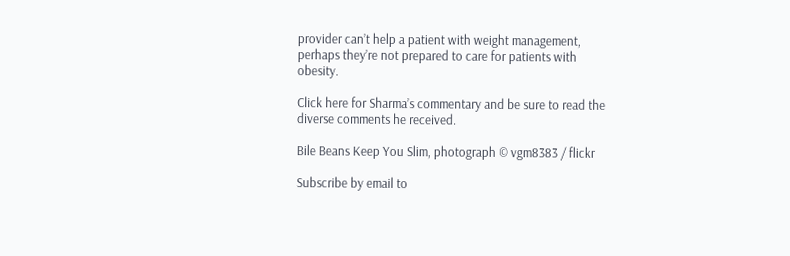provider can’t help a patient with weight management, perhaps they’re not prepared to care for patients with obesity.

Click here for Sharma’s commentary and be sure to read the diverse comments he received.

Bile Beans Keep You Slim, photograph © vgm8383 / flickr

Subscribe by email to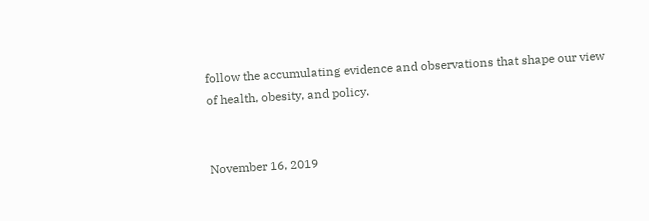follow the accumulating evidence and observations that shape our view of health, obesity, and policy.


November 16, 2019